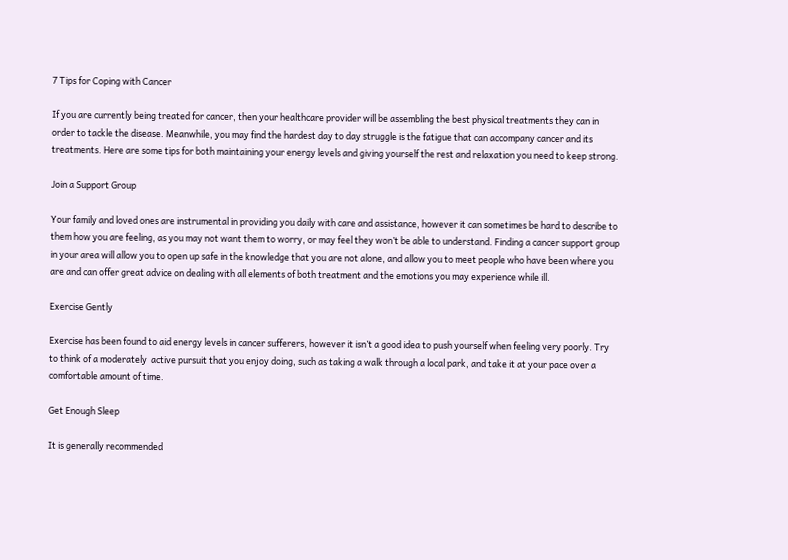7 Tips for Coping with Cancer

If you are currently being treated for cancer, then your healthcare provider will be assembling the best physical treatments they can in order to tackle the disease. Meanwhile, you may find the hardest day to day struggle is the fatigue that can accompany cancer and its treatments. Here are some tips for both maintaining your energy levels and giving yourself the rest and relaxation you need to keep strong.

Join a Support Group

Your family and loved ones are instrumental in providing you daily with care and assistance, however it can sometimes be hard to describe to them how you are feeling, as you may not want them to worry, or may feel they won’t be able to understand. Finding a cancer support group in your area will allow you to open up safe in the knowledge that you are not alone, and allow you to meet people who have been where you are and can offer great advice on dealing with all elements of both treatment and the emotions you may experience while ill.

Exercise Gently

Exercise has been found to aid energy levels in cancer sufferers, however it isn’t a good idea to push yourself when feeling very poorly. Try to think of a moderately  active pursuit that you enjoy doing, such as taking a walk through a local park, and take it at your pace over a comfortable amount of time.

Get Enough Sleep

It is generally recommended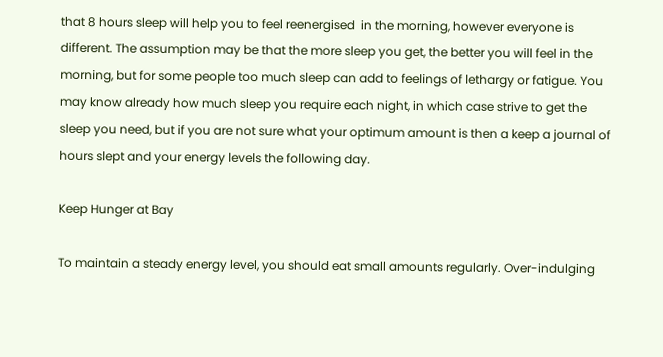that 8 hours sleep will help you to feel reenergised  in the morning, however everyone is different. The assumption may be that the more sleep you get, the better you will feel in the morning, but for some people too much sleep can add to feelings of lethargy or fatigue. You may know already how much sleep you require each night, in which case strive to get the sleep you need, but if you are not sure what your optimum amount is then a keep a journal of hours slept and your energy levels the following day.

Keep Hunger at Bay

To maintain a steady energy level, you should eat small amounts regularly. Over-indulging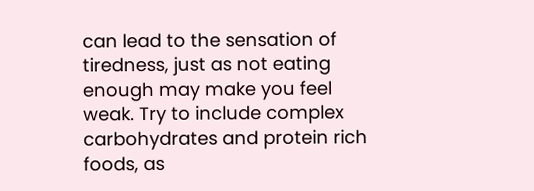can lead to the sensation of tiredness, just as not eating enough may make you feel weak. Try to include complex carbohydrates and protein rich foods, as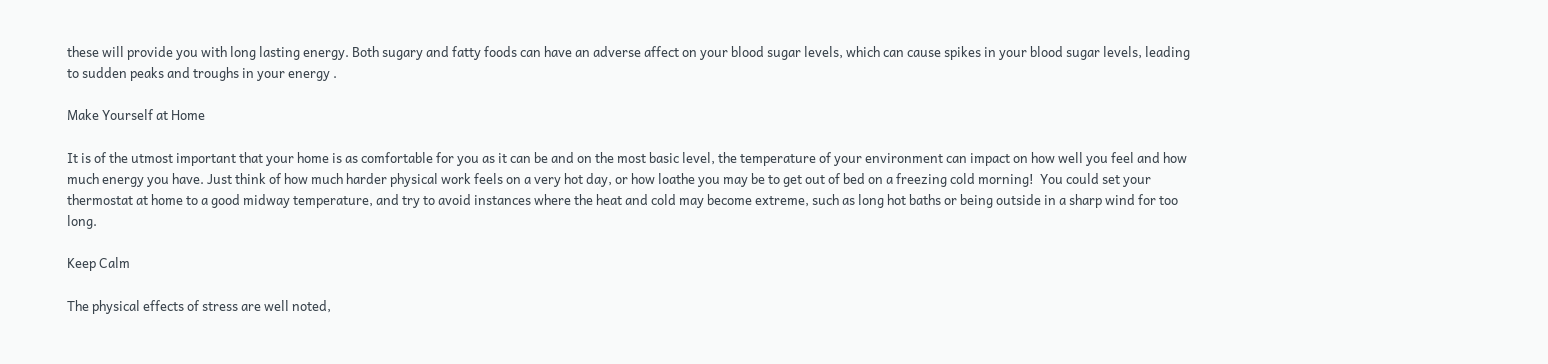these will provide you with long lasting energy. Both sugary and fatty foods can have an adverse affect on your blood sugar levels, which can cause spikes in your blood sugar levels, leading to sudden peaks and troughs in your energy .

Make Yourself at Home

It is of the utmost important that your home is as comfortable for you as it can be and on the most basic level, the temperature of your environment can impact on how well you feel and how much energy you have. Just think of how much harder physical work feels on a very hot day, or how loathe you may be to get out of bed on a freezing cold morning!  You could set your thermostat at home to a good midway temperature, and try to avoid instances where the heat and cold may become extreme, such as long hot baths or being outside in a sharp wind for too long.

Keep Calm

The physical effects of stress are well noted,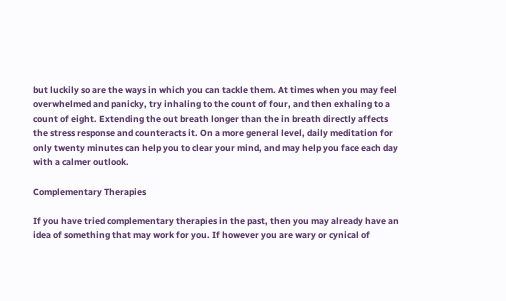but luckily so are the ways in which you can tackle them. At times when you may feel overwhelmed and panicky, try inhaling to the count of four, and then exhaling to a count of eight. Extending the out breath longer than the in breath directly affects the stress response and counteracts it. On a more general level, daily meditation for only twenty minutes can help you to clear your mind, and may help you face each day with a calmer outlook.

Complementary Therapies

If you have tried complementary therapies in the past, then you may already have an idea of something that may work for you. If however you are wary or cynical of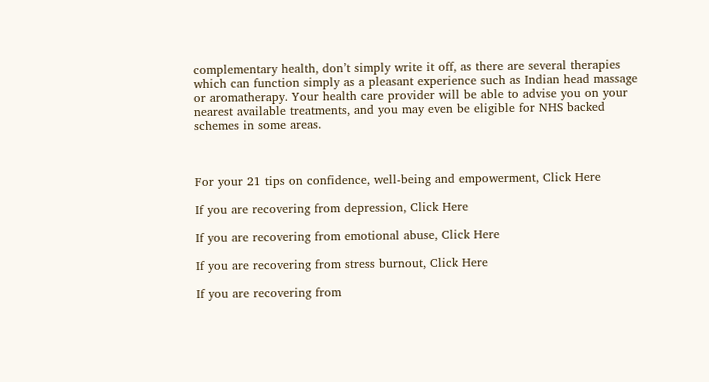complementary health, don’t simply write it off, as there are several therapies which can function simply as a pleasant experience such as Indian head massage or aromatherapy. Your health care provider will be able to advise you on your nearest available treatments, and you may even be eligible for NHS backed schemes in some areas.



For your 21 tips on confidence, well-being and empowerment, Click Here

If you are recovering from depression, Click Here

If you are recovering from emotional abuse, Click Here

If you are recovering from stress burnout, Click Here

If you are recovering from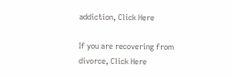addiction, Click Here

If you are recovering from divorce, Click Here